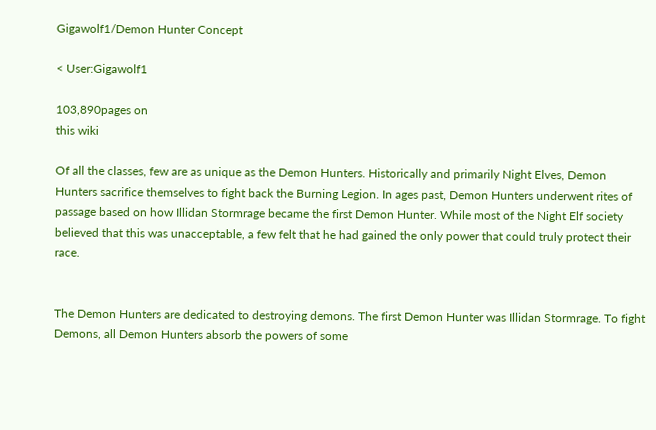Gigawolf1/Demon Hunter Concept

< User:Gigawolf1

103,890pages on
this wiki

Of all the classes, few are as unique as the Demon Hunters. Historically and primarily Night Elves, Demon Hunters sacrifice themselves to fight back the Burning Legion. In ages past, Demon Hunters underwent rites of passage based on how Illidan Stormrage became the first Demon Hunter. While most of the Night Elf society believed that this was unacceptable, a few felt that he had gained the only power that could truly protect their race.


The Demon Hunters are dedicated to destroying demons. The first Demon Hunter was Illidan Stormrage. To fight Demons, all Demon Hunters absorb the powers of some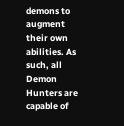demons to augment their own abilities. As such, all Demon Hunters are capable of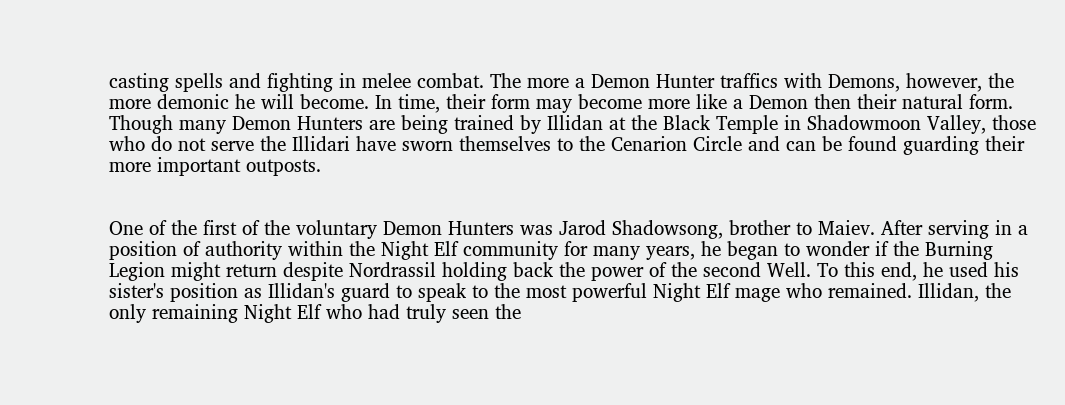casting spells and fighting in melee combat. The more a Demon Hunter traffics with Demons, however, the more demonic he will become. In time, their form may become more like a Demon then their natural form. Though many Demon Hunters are being trained by Illidan at the Black Temple in Shadowmoon Valley, those who do not serve the Illidari have sworn themselves to the Cenarion Circle and can be found guarding their more important outposts.


One of the first of the voluntary Demon Hunters was Jarod Shadowsong, brother to Maiev. After serving in a position of authority within the Night Elf community for many years, he began to wonder if the Burning Legion might return despite Nordrassil holding back the power of the second Well. To this end, he used his sister's position as Illidan's guard to speak to the most powerful Night Elf mage who remained. Illidan, the only remaining Night Elf who had truly seen the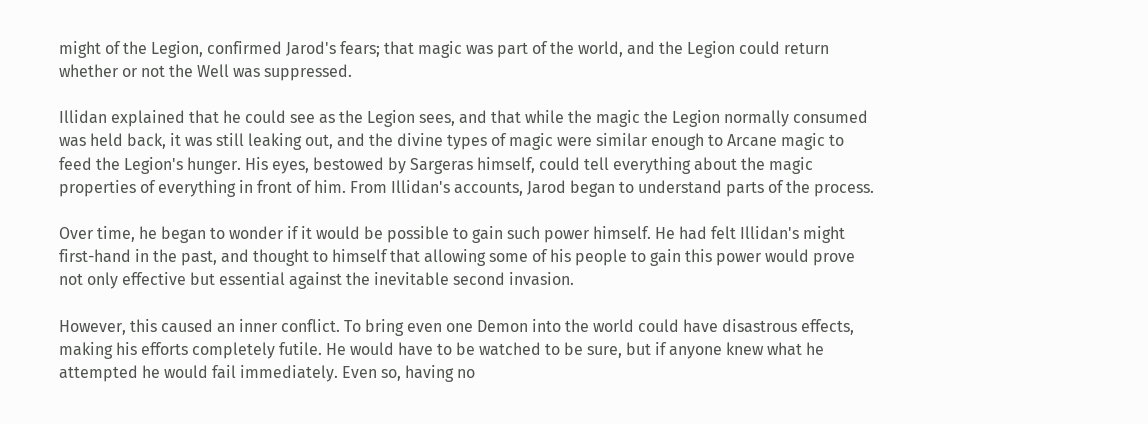might of the Legion, confirmed Jarod's fears; that magic was part of the world, and the Legion could return whether or not the Well was suppressed.

Illidan explained that he could see as the Legion sees, and that while the magic the Legion normally consumed was held back, it was still leaking out, and the divine types of magic were similar enough to Arcane magic to feed the Legion's hunger. His eyes, bestowed by Sargeras himself, could tell everything about the magic properties of everything in front of him. From Illidan's accounts, Jarod began to understand parts of the process.

Over time, he began to wonder if it would be possible to gain such power himself. He had felt Illidan's might first-hand in the past, and thought to himself that allowing some of his people to gain this power would prove not only effective but essential against the inevitable second invasion.

However, this caused an inner conflict. To bring even one Demon into the world could have disastrous effects, making his efforts completely futile. He would have to be watched to be sure, but if anyone knew what he attempted he would fail immediately. Even so, having no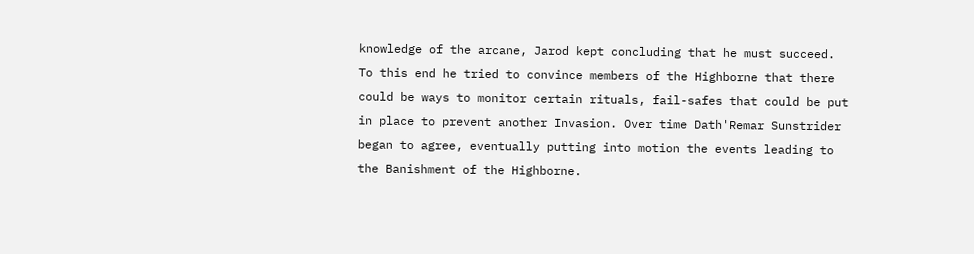knowledge of the arcane, Jarod kept concluding that he must succeed. To this end he tried to convince members of the Highborne that there could be ways to monitor certain rituals, fail-safes that could be put in place to prevent another Invasion. Over time Dath'Remar Sunstrider began to agree, eventually putting into motion the events leading to the Banishment of the Highborne.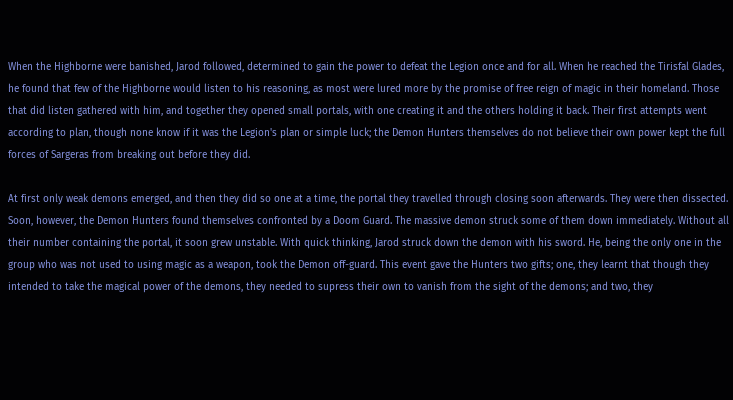When the Highborne were banished, Jarod followed, determined to gain the power to defeat the Legion once and for all. When he reached the Tirisfal Glades, he found that few of the Highborne would listen to his reasoning, as most were lured more by the promise of free reign of magic in their homeland. Those that did listen gathered with him, and together they opened small portals, with one creating it and the others holding it back. Their first attempts went according to plan, though none know if it was the Legion's plan or simple luck; the Demon Hunters themselves do not believe their own power kept the full forces of Sargeras from breaking out before they did.

At first only weak demons emerged, and then they did so one at a time, the portal they travelled through closing soon afterwards. They were then dissected. Soon, however, the Demon Hunters found themselves confronted by a Doom Guard. The massive demon struck some of them down immediately. Without all their number containing the portal, it soon grew unstable. With quick thinking, Jarod struck down the demon with his sword. He, being the only one in the group who was not used to using magic as a weapon, took the Demon off-guard. This event gave the Hunters two gifts; one, they learnt that though they intended to take the magical power of the demons, they needed to supress their own to vanish from the sight of the demons; and two, they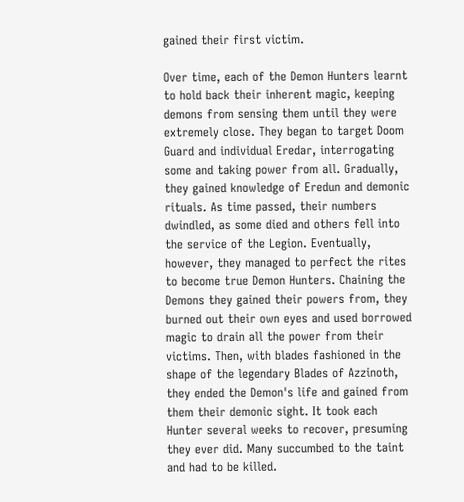gained their first victim.

Over time, each of the Demon Hunters learnt to hold back their inherent magic, keeping demons from sensing them until they were extremely close. They began to target Doom Guard and individual Eredar, interrogating some and taking power from all. Gradually, they gained knowledge of Eredun and demonic rituals. As time passed, their numbers dwindled, as some died and others fell into the service of the Legion. Eventually, however, they managed to perfect the rites to become true Demon Hunters. Chaining the Demons they gained their powers from, they burned out their own eyes and used borrowed magic to drain all the power from their victims. Then, with blades fashioned in the shape of the legendary Blades of Azzinoth, they ended the Demon's life and gained from them their demonic sight. It took each Hunter several weeks to recover, presuming they ever did. Many succumbed to the taint and had to be killed.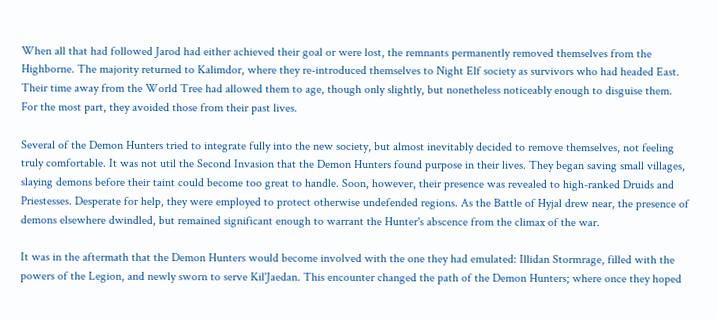When all that had followed Jarod had either achieved their goal or were lost, the remnants permanently removed themselves from the Highborne. The majority returned to Kalimdor, where they re-introduced themselves to Night Elf society as survivors who had headed East. Their time away from the World Tree had allowed them to age, though only slightly, but nonetheless noticeably enough to disguise them. For the most part, they avoided those from their past lives.

Several of the Demon Hunters tried to integrate fully into the new society, but almost inevitably decided to remove themselves, not feeling truly comfortable. It was not util the Second Invasion that the Demon Hunters found purpose in their lives. They began saving small villages, slaying demons before their taint could become too great to handle. Soon, however, their presence was revealed to high-ranked Druids and Priestesses. Desperate for help, they were employed to protect otherwise undefended regions. As the Battle of Hyjal drew near, the presence of demons elsewhere dwindled, but remained significant enough to warrant the Hunter's abscence from the climax of the war.

It was in the aftermath that the Demon Hunters would become involved with the one they had emulated: Illidan Stormrage, filled with the powers of the Legion, and newly sworn to serve Kil'Jaedan. This encounter changed the path of the Demon Hunters; where once they hoped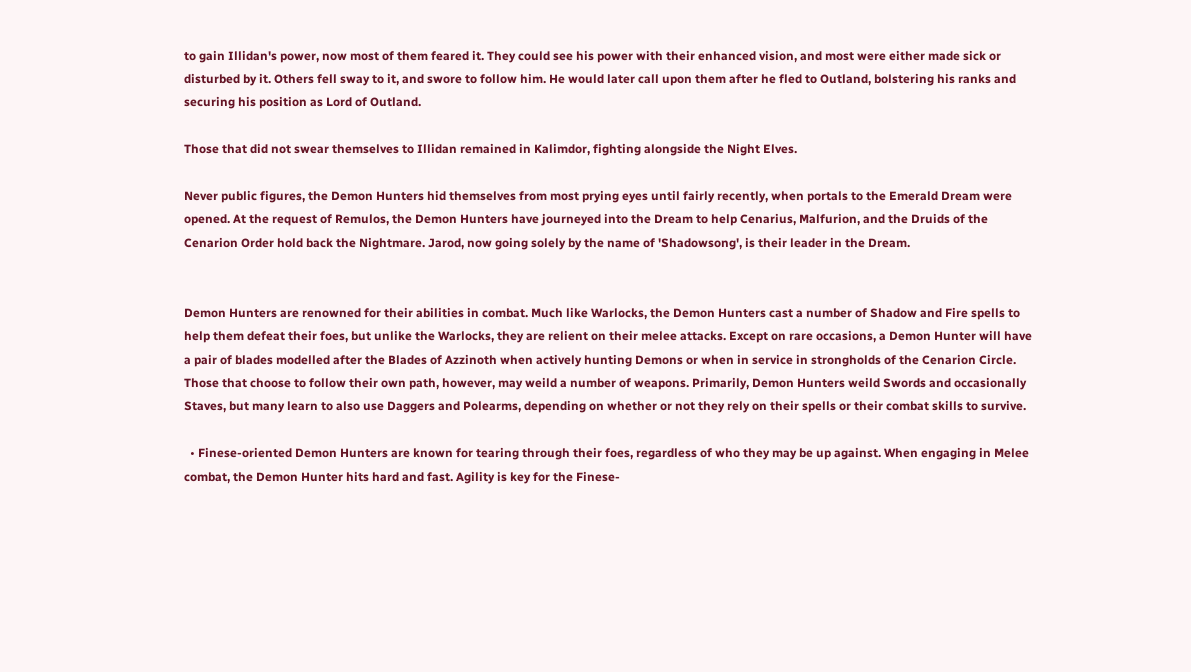to gain Illidan's power, now most of them feared it. They could see his power with their enhanced vision, and most were either made sick or disturbed by it. Others fell sway to it, and swore to follow him. He would later call upon them after he fled to Outland, bolstering his ranks and securing his position as Lord of Outland.

Those that did not swear themselves to Illidan remained in Kalimdor, fighting alongside the Night Elves.

Never public figures, the Demon Hunters hid themselves from most prying eyes until fairly recently, when portals to the Emerald Dream were opened. At the request of Remulos, the Demon Hunters have journeyed into the Dream to help Cenarius, Malfurion, and the Druids of the Cenarion Order hold back the Nightmare. Jarod, now going solely by the name of 'Shadowsong', is their leader in the Dream.


Demon Hunters are renowned for their abilities in combat. Much like Warlocks, the Demon Hunters cast a number of Shadow and Fire spells to help them defeat their foes, but unlike the Warlocks, they are relient on their melee attacks. Except on rare occasions, a Demon Hunter will have a pair of blades modelled after the Blades of Azzinoth when actively hunting Demons or when in service in strongholds of the Cenarion Circle. Those that choose to follow their own path, however, may weild a number of weapons. Primarily, Demon Hunters weild Swords and occasionally Staves, but many learn to also use Daggers and Polearms, depending on whether or not they rely on their spells or their combat skills to survive.

  • Finese-oriented Demon Hunters are known for tearing through their foes, regardless of who they may be up against. When engaging in Melee combat, the Demon Hunter hits hard and fast. Agility is key for the Finese-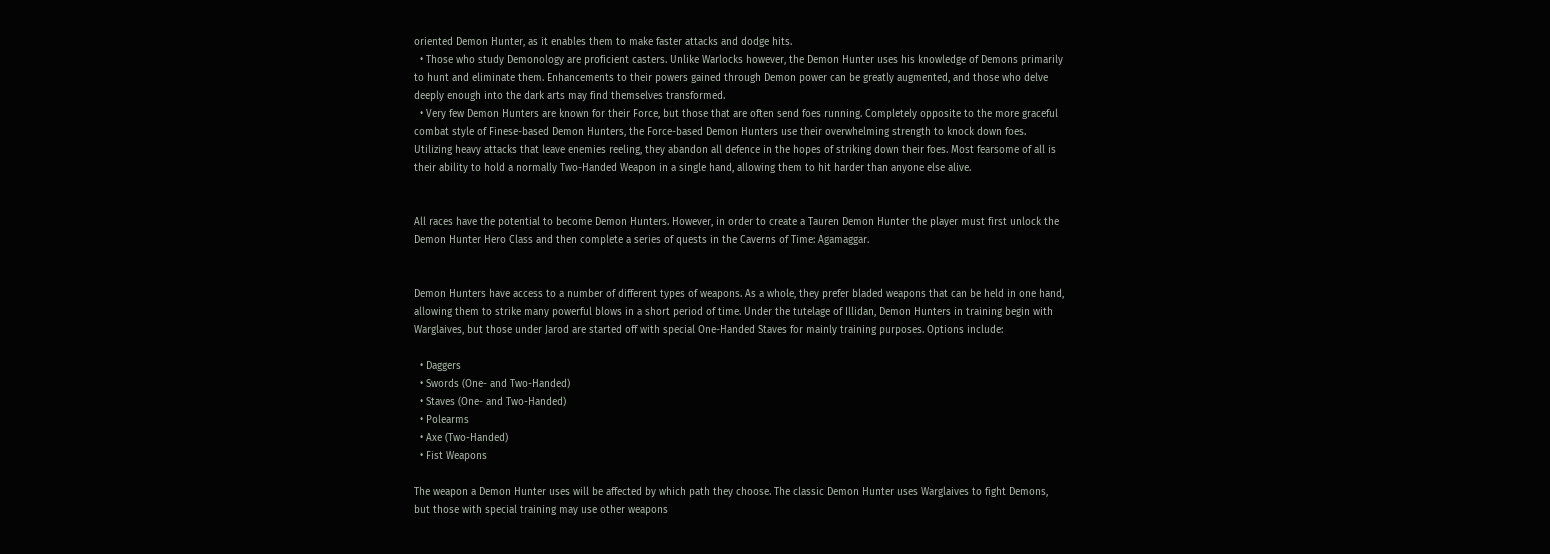oriented Demon Hunter, as it enables them to make faster attacks and dodge hits.
  • Those who study Demonology are proficient casters. Unlike Warlocks however, the Demon Hunter uses his knowledge of Demons primarily to hunt and eliminate them. Enhancements to their powers gained through Demon power can be greatly augmented, and those who delve deeply enough into the dark arts may find themselves transformed.
  • Very few Demon Hunters are known for their Force, but those that are often send foes running. Completely opposite to the more graceful combat style of Finese-based Demon Hunters, the Force-based Demon Hunters use their overwhelming strength to knock down foes. Utilizing heavy attacks that leave enemies reeling, they abandon all defence in the hopes of striking down their foes. Most fearsome of all is their ability to hold a normally Two-Handed Weapon in a single hand, allowing them to hit harder than anyone else alive.


All races have the potential to become Demon Hunters. However, in order to create a Tauren Demon Hunter the player must first unlock the Demon Hunter Hero Class and then complete a series of quests in the Caverns of Time: Agamaggar.


Demon Hunters have access to a number of different types of weapons. As a whole, they prefer bladed weapons that can be held in one hand, allowing them to strike many powerful blows in a short period of time. Under the tutelage of Illidan, Demon Hunters in training begin with Warglaives, but those under Jarod are started off with special One-Handed Staves for mainly training purposes. Options include:

  • Daggers
  • Swords (One- and Two-Handed)
  • Staves (One- and Two-Handed)
  • Polearms
  • Axe (Two-Handed)
  • Fist Weapons

The weapon a Demon Hunter uses will be affected by which path they choose. The classic Demon Hunter uses Warglaives to fight Demons, but those with special training may use other weapons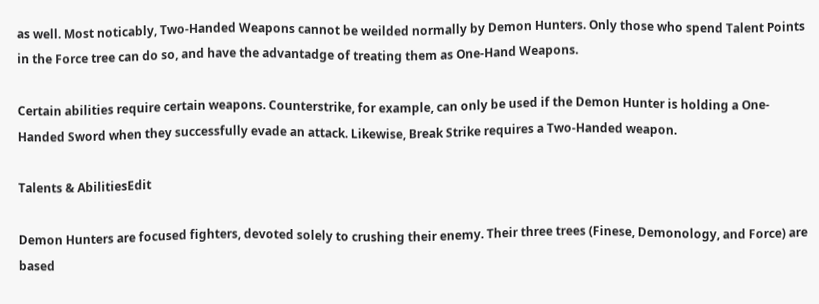as well. Most noticably, Two-Handed Weapons cannot be weilded normally by Demon Hunters. Only those who spend Talent Points in the Force tree can do so, and have the advantadge of treating them as One-Hand Weapons.

Certain abilities require certain weapons. Counterstrike, for example, can only be used if the Demon Hunter is holding a One-Handed Sword when they successfully evade an attack. Likewise, Break Strike requires a Two-Handed weapon.

Talents & AbilitiesEdit

Demon Hunters are focused fighters, devoted solely to crushing their enemy. Their three trees (Finese, Demonology, and Force) are based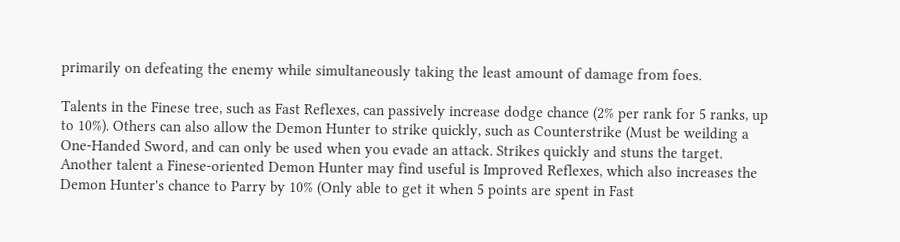primarily on defeating the enemy while simultaneously taking the least amount of damage from foes.

Talents in the Finese tree, such as Fast Reflexes, can passively increase dodge chance (2% per rank for 5 ranks, up to 10%). Others can also allow the Demon Hunter to strike quickly, such as Counterstrike (Must be weilding a One-Handed Sword, and can only be used when you evade an attack. Strikes quickly and stuns the target. Another talent a Finese-oriented Demon Hunter may find useful is Improved Reflexes, which also increases the Demon Hunter's chance to Parry by 10% (Only able to get it when 5 points are spent in Fast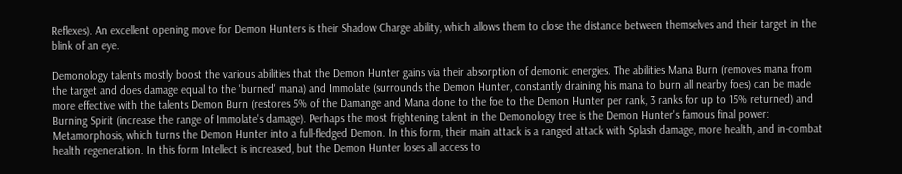Reflexes). An excellent opening move for Demon Hunters is their Shadow Charge ability, which allows them to close the distance between themselves and their target in the blink of an eye.

Demonology talents mostly boost the various abilities that the Demon Hunter gains via their absorption of demonic energies. The abilities Mana Burn (removes mana from the target and does damage equal to the 'burned' mana) and Immolate (surrounds the Demon Hunter, constantly draining his mana to burn all nearby foes) can be made more effective with the talents Demon Burn (restores 5% of the Damange and Mana done to the foe to the Demon Hunter per rank, 3 ranks for up to 15% returned) and Burning Spirit (increase the range of Immolate's damage). Perhaps the most frightening talent in the Demonology tree is the Demon Hunter's famous final power: Metamorphosis, which turns the Demon Hunter into a full-fledged Demon. In this form, their main attack is a ranged attack with Splash damage, more health, and in-combat health regeneration. In this form Intellect is increased, but the Demon Hunter loses all access to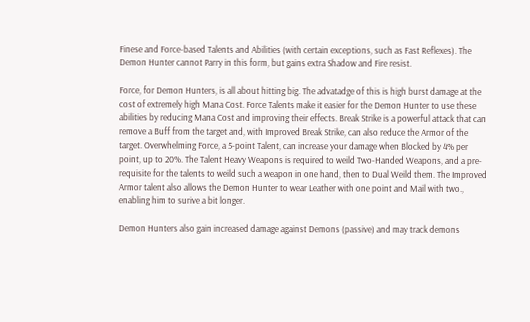Finese and Force-based Talents and Abilities (with certain exceptions, such as Fast Reflexes). The Demon Hunter cannot Parry in this form, but gains extra Shadow and Fire resist.

Force, for Demon Hunters, is all about hitting big. The advatadge of this is high burst damage at the cost of extremely high Mana Cost. Force Talents make it easier for the Demon Hunter to use these abilities by reducing Mana Cost and improving their effects. Break Strike is a powerful attack that can remove a Buff from the target and, with Improved Break Strike, can also reduce the Armor of the target. Overwhelming Force, a 5-point Talent, can increase your damage when Blocked by 4% per point, up to 20%. The Talent Heavy Weapons is required to weild Two-Handed Weapons, and a pre-requisite for the talents to weild such a weapon in one hand, then to Dual Weild them. The Improved Armor talent also allows the Demon Hunter to wear Leather with one point and Mail with two., enabling him to surive a bit longer.

Demon Hunters also gain increased damage against Demons (passive) and may track demons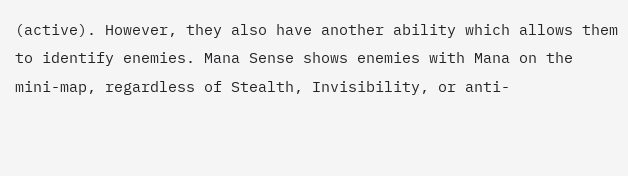(active). However, they also have another ability which allows them to identify enemies. Mana Sense shows enemies with Mana on the mini-map, regardless of Stealth, Invisibility, or anti-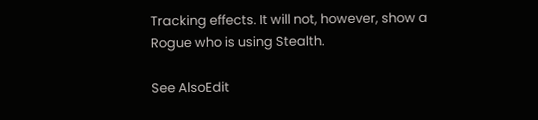Tracking effects. It will not, however, show a Rogue who is using Stealth.

See AlsoEdit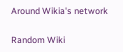Around Wikia's network

Random Wiki